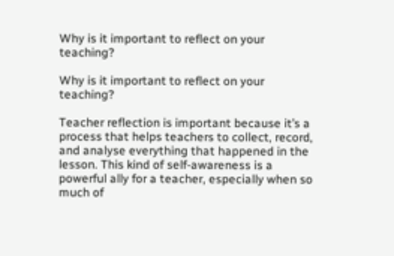Why is it important to reflect on your teaching?

Why is it important to reflect on your teaching?

Teacher reflection is important because it’s a process that helps teachers to collect, record, and analyse everything that happened in the lesson. This kind of self-awareness is a powerful ally for a teacher, especially when so much of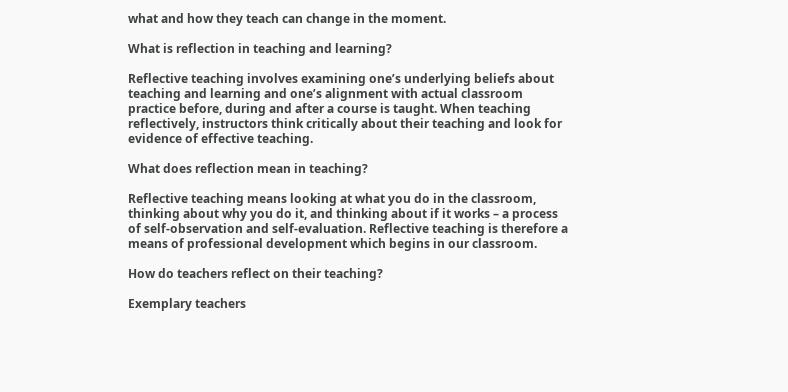what and how they teach can change in the moment.

What is reflection in teaching and learning?

Reflective teaching involves examining one’s underlying beliefs about teaching and learning and one’s alignment with actual classroom practice before, during and after a course is taught. When teaching reflectively, instructors think critically about their teaching and look for evidence of effective teaching.

What does reflection mean in teaching?

Reflective teaching means looking at what you do in the classroom, thinking about why you do it, and thinking about if it works – a process of self-observation and self-evaluation. Reflective teaching is therefore a means of professional development which begins in our classroom.

How do teachers reflect on their teaching?

Exemplary teachers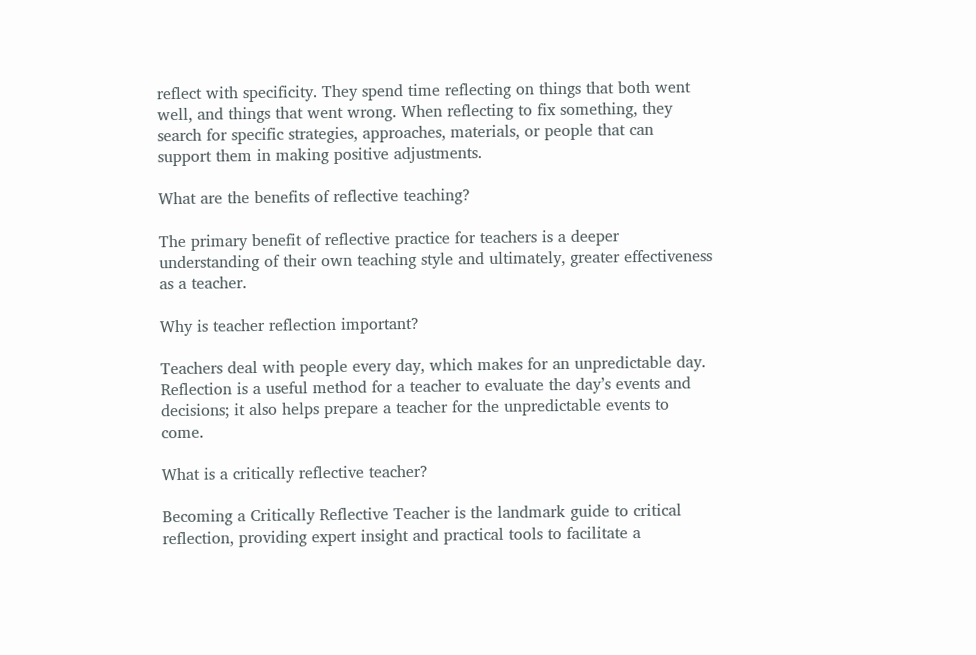reflect with specificity. They spend time reflecting on things that both went well, and things that went wrong. When reflecting to fix something, they search for specific strategies, approaches, materials, or people that can support them in making positive adjustments.

What are the benefits of reflective teaching?

The primary benefit of reflective practice for teachers is a deeper understanding of their own teaching style and ultimately, greater effectiveness as a teacher.

Why is teacher reflection important?

Teachers deal with people every day, which makes for an unpredictable day. Reflection is a useful method for a teacher to evaluate the day’s events and decisions; it also helps prepare a teacher for the unpredictable events to come.

What is a critically reflective teacher?

Becoming a Critically Reflective Teacher is the landmark guide to critical reflection, providing expert insight and practical tools to facilitate a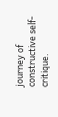journey of constructive self-critique.